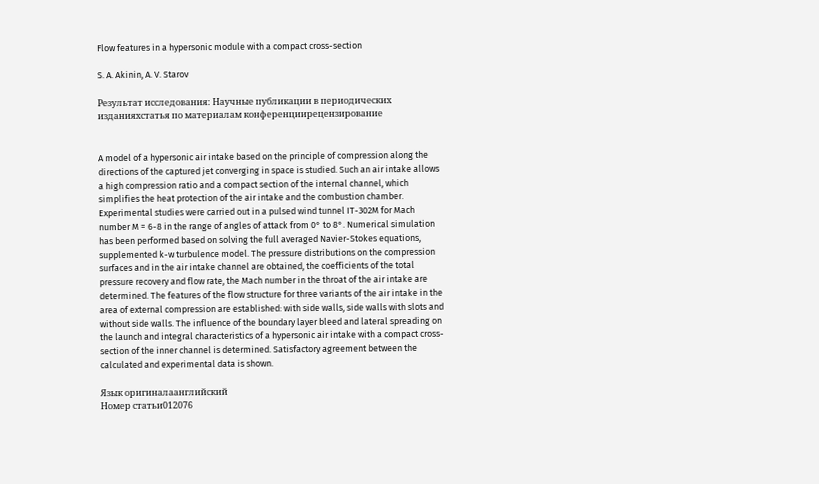Flow features in a hypersonic module with a compact cross-section

S. A. Akinin, A. V. Starov

Результат исследования: Научные публикации в периодических изданияхстатья по материалам конференциирецензирование


A model of a hypersonic air intake based on the principle of compression along the directions of the captured jet converging in space is studied. Such an air intake allows a high compression ratio and a compact section of the internal channel, which simplifies the heat protection of the air intake and the combustion chamber. Experimental studies were carried out in a pulsed wind tunnel IT-302M for Mach number M = 6-8 in the range of angles of attack from 0° to 8°. Numerical simulation has been performed based on solving the full averaged Navier-Stokes equations, supplemented k-w turbulence model. The pressure distributions on the compression surfaces and in the air intake channel are obtained, the coefficients of the total pressure recovery and flow rate, the Mach number in the throat of the air intake are determined. The features of the flow structure for three variants of the air intake in the area of external compression are established: with side walls, side walls with slots and without side walls. The influence of the boundary layer bleed and lateral spreading on the launch and integral characteristics of a hypersonic air intake with a compact cross-section of the inner channel is determined. Satisfactory agreement between the calculated and experimental data is shown.

Язык оригиналаанглийский
Номер статьи012076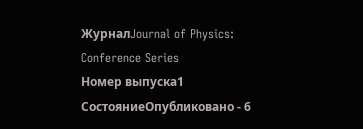ЖурналJournal of Physics: Conference Series
Номер выпуска1
СостояниеОпубликовано - 6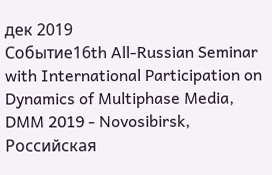дек 2019
Событие16th All-Russian Seminar with International Participation on Dynamics of Multiphase Media, DMM 2019 - Novosibirsk, Российская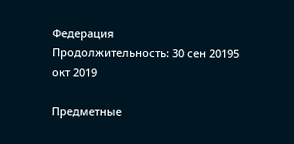Федерация
Продолжительность: 30 сен 20195 окт 2019

Предметные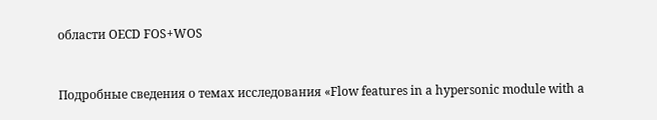области OECD FOS+WOS



Подробные сведения о темах исследования «Flow features in a hypersonic module with a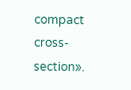compact cross-section».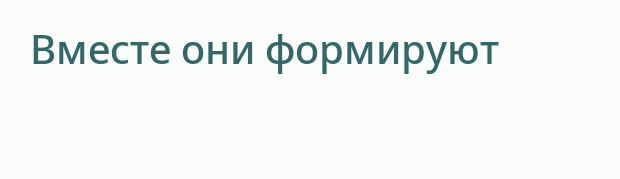Вместе они формируют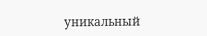уникальный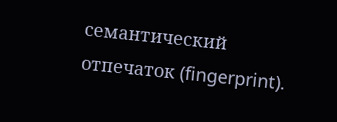семантический отпечаток (fingerprint).